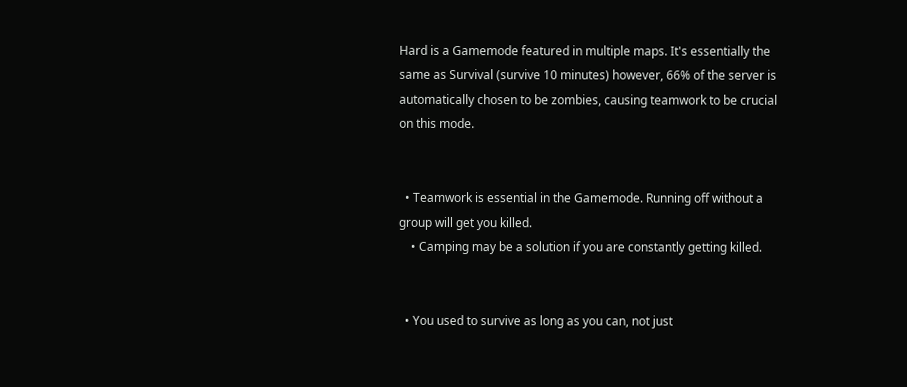Hard is a Gamemode featured in multiple maps. It's essentially the same as Survival (survive 10 minutes) however, 66% of the server is automatically chosen to be zombies, causing teamwork to be crucial on this mode.


  • Teamwork is essential in the Gamemode. Running off without a group will get you killed.
    • Camping may be a solution if you are constantly getting killed.


  • You used to survive as long as you can, not just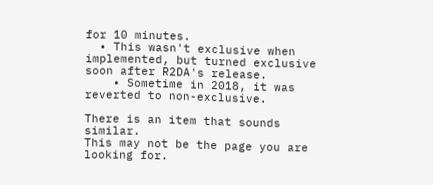for 10 minutes.
  • This wasn't exclusive when implemented, but turned exclusive soon after R2DA's release.
    • Sometime in 2018, it was reverted to non-exclusive.

There is an item that sounds similar.
This may not be the page you are looking for.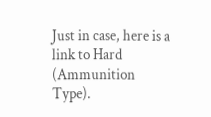Just in case, here is a link to Hard (Ammunition Type).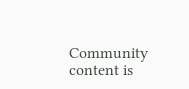Community content is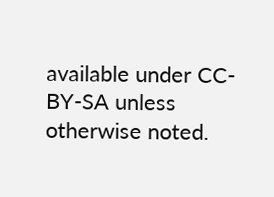available under CC-BY-SA unless otherwise noted.